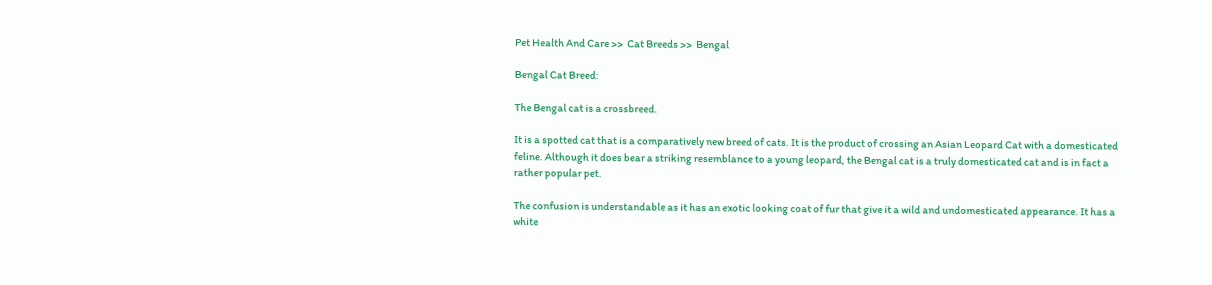Pet Health And Care >>  Cat Breeds >>  Bengal

Bengal Cat Breed:

The Bengal cat is a crossbreed.

It is a spotted cat that is a comparatively new breed of cats. It is the product of crossing an Asian Leopard Cat with a domesticated feline. Although it does bear a striking resemblance to a young leopard, the Bengal cat is a truly domesticated cat and is in fact a rather popular pet.

The confusion is understandable as it has an exotic looking coat of fur that give it a wild and undomesticated appearance. It has a white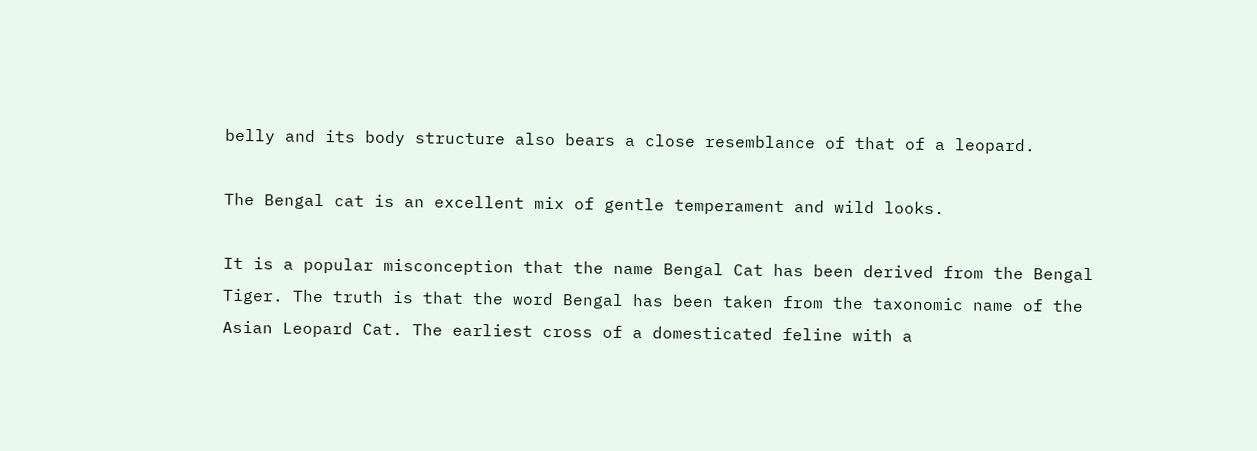belly and its body structure also bears a close resemblance of that of a leopard.

The Bengal cat is an excellent mix of gentle temperament and wild looks.

It is a popular misconception that the name Bengal Cat has been derived from the Bengal Tiger. The truth is that the word Bengal has been taken from the taxonomic name of the Asian Leopard Cat. The earliest cross of a domesticated feline with a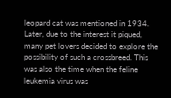leopard cat was mentioned in 1934. Later, due to the interest it piqued, many pet lovers decided to explore the possibility of such a crossbreed. This was also the time when the feline leukemia virus was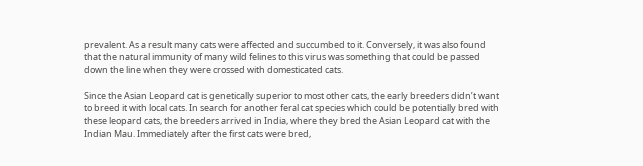prevalent. As a result many cats were affected and succumbed to it. Conversely, it was also found that the natural immunity of many wild felines to this virus was something that could be passed down the line when they were crossed with domesticated cats.

Since the Asian Leopard cat is genetically superior to most other cats, the early breeders didn’t want to breed it with local cats. In search for another feral cat species which could be potentially bred with these leopard cats, the breeders arrived in India, where they bred the Asian Leopard cat with the Indian Mau. Immediately after the first cats were bred,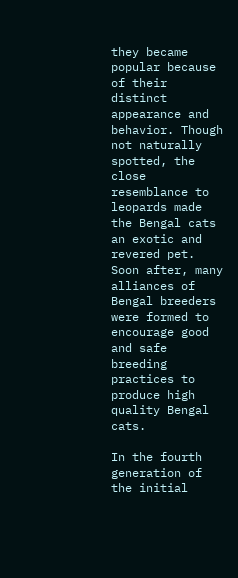they became popular because of their distinct appearance and behavior. Though not naturally spotted, the close resemblance to leopards made the Bengal cats an exotic and revered pet. Soon after, many alliances of Bengal breeders were formed to encourage good and safe breeding practices to produce high quality Bengal cats.

In the fourth generation of the initial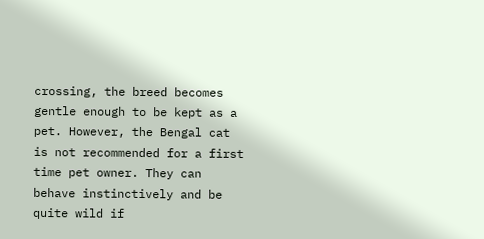crossing, the breed becomes gentle enough to be kept as a pet. However, the Bengal cat is not recommended for a first time pet owner. They can behave instinctively and be quite wild if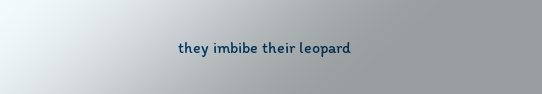they imbibe their leopard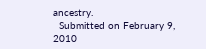ancestry.
  Submitted on February 9, 2010